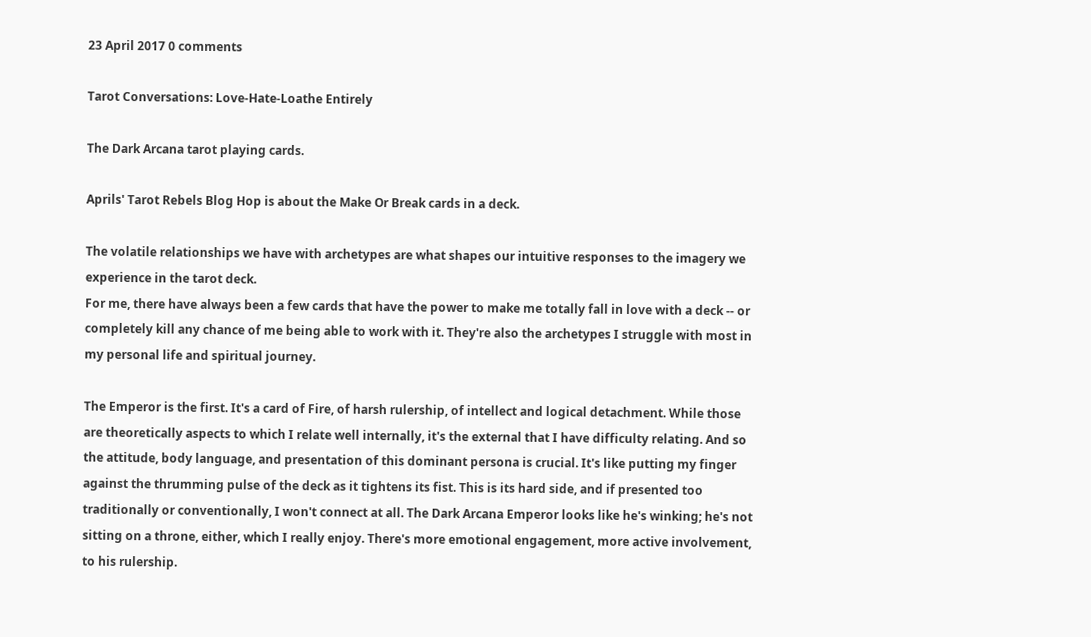23 April 2017 0 comments

Tarot Conversations: Love-Hate-Loathe Entirely

The Dark Arcana tarot playing cards.

Aprils' Tarot Rebels Blog Hop is about the Make Or Break cards in a deck.

The volatile relationships we have with archetypes are what shapes our intuitive responses to the imagery we experience in the tarot deck.
For me, there have always been a few cards that have the power to make me totally fall in love with a deck -- or completely kill any chance of me being able to work with it. They're also the archetypes I struggle with most in my personal life and spiritual journey.

The Emperor is the first. It's a card of Fire, of harsh rulership, of intellect and logical detachment. While those are theoretically aspects to which I relate well internally, it's the external that I have difficulty relating. And so the attitude, body language, and presentation of this dominant persona is crucial. It's like putting my finger against the thrumming pulse of the deck as it tightens its fist. This is its hard side, and if presented too traditionally or conventionally, I won't connect at all. The Dark Arcana Emperor looks like he's winking; he's not sitting on a throne, either, which I really enjoy. There's more emotional engagement, more active involvement, to his rulership.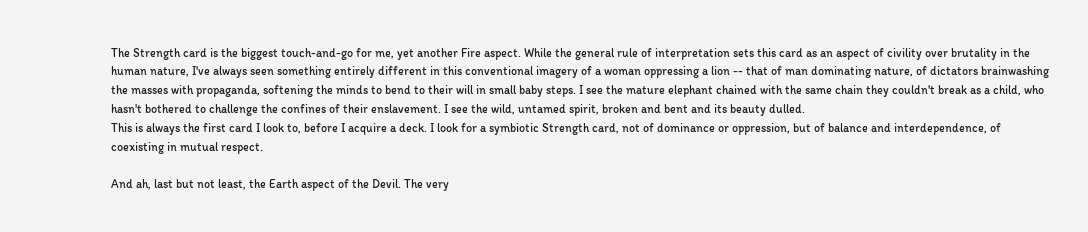The Strength card is the biggest touch-and-go for me, yet another Fire aspect. While the general rule of interpretation sets this card as an aspect of civility over brutality in the human nature, I've always seen something entirely different in this conventional imagery of a woman oppressing a lion -- that of man dominating nature, of dictators brainwashing the masses with propaganda, softening the minds to bend to their will in small baby steps. I see the mature elephant chained with the same chain they couldn't break as a child, who hasn't bothered to challenge the confines of their enslavement. I see the wild, untamed spirit, broken and bent and its beauty dulled.
This is always the first card I look to, before I acquire a deck. I look for a symbiotic Strength card, not of dominance or oppression, but of balance and interdependence, of coexisting in mutual respect.

And ah, last but not least, the Earth aspect of the Devil. The very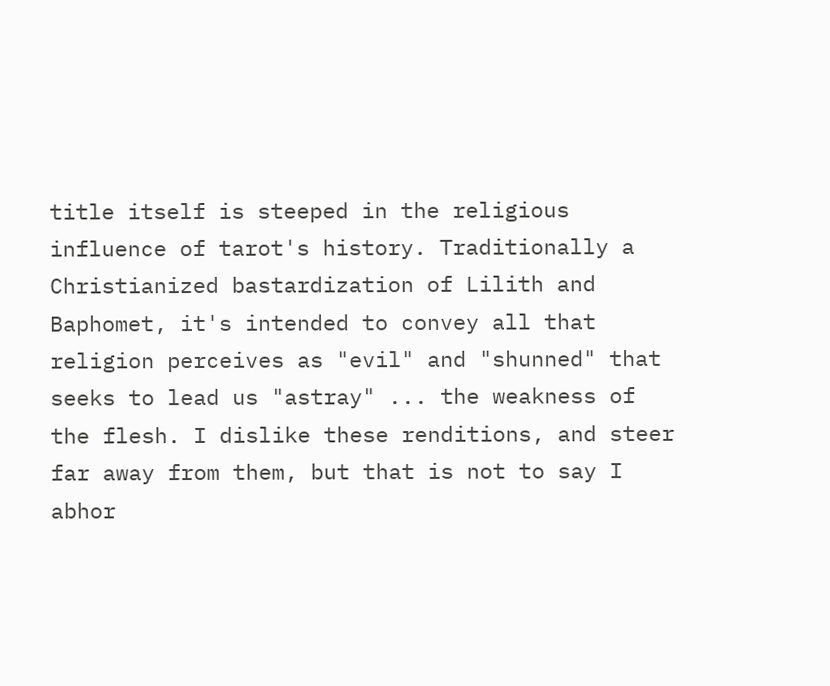title itself is steeped in the religious influence of tarot's history. Traditionally a Christianized bastardization of Lilith and Baphomet, it's intended to convey all that religion perceives as "evil" and "shunned" that seeks to lead us "astray" ... the weakness of the flesh. I dislike these renditions, and steer far away from them, but that is not to say I abhor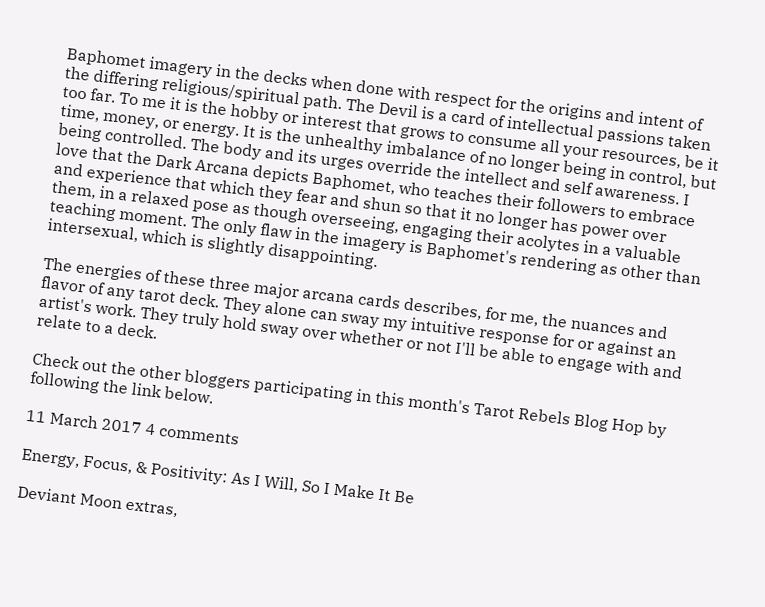Baphomet imagery in the decks when done with respect for the origins and intent of the differing religious/spiritual path. The Devil is a card of intellectual passions taken too far. To me it is the hobby or interest that grows to consume all your resources, be it time, money, or energy. It is the unhealthy imbalance of no longer being in control, but being controlled. The body and its urges override the intellect and self awareness. I love that the Dark Arcana depicts Baphomet, who teaches their followers to embrace and experience that which they fear and shun so that it no longer has power over them, in a relaxed pose as though overseeing, engaging their acolytes in a valuable teaching moment. The only flaw in the imagery is Baphomet's rendering as other than intersexual, which is slightly disappointing.

The energies of these three major arcana cards describes, for me, the nuances and flavor of any tarot deck. They alone can sway my intuitive response for or against an artist's work. They truly hold sway over whether or not I'll be able to engage with and relate to a deck.

Check out the other bloggers participating in this month's Tarot Rebels Blog Hop by following the link below.

11 March 2017 4 comments

Energy, Focus, & Positivity: As I Will, So I Make It Be

Deviant Moon extras,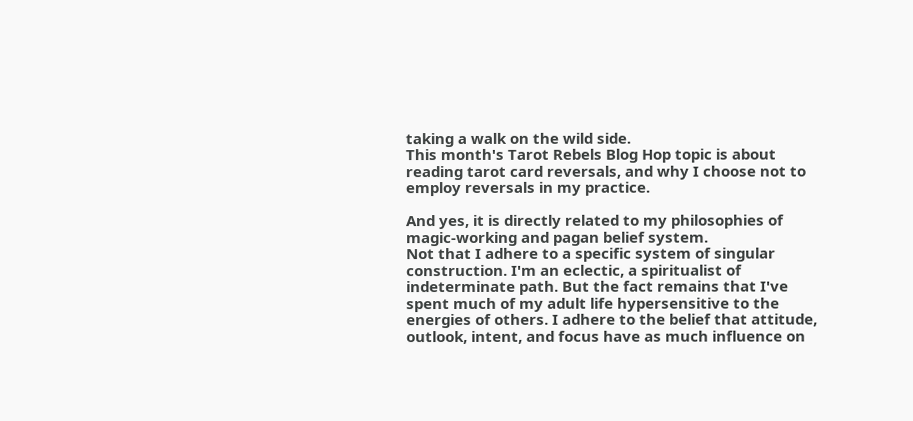taking a walk on the wild side.
This month's Tarot Rebels Blog Hop topic is about reading tarot card reversals, and why I choose not to employ reversals in my practice.

And yes, it is directly related to my philosophies of magic-working and pagan belief system.
Not that I adhere to a specific system of singular construction. I'm an eclectic, a spiritualist of indeterminate path. But the fact remains that I've spent much of my adult life hypersensitive to the energies of others. I adhere to the belief that attitude, outlook, intent, and focus have as much influence on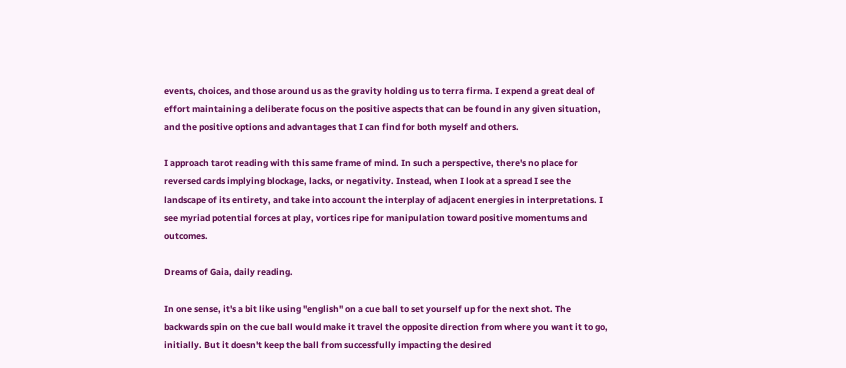events, choices, and those around us as the gravity holding us to terra firma. I expend a great deal of effort maintaining a deliberate focus on the positive aspects that can be found in any given situation, and the positive options and advantages that I can find for both myself and others.

I approach tarot reading with this same frame of mind. In such a perspective, there's no place for reversed cards implying blockage, lacks, or negativity. Instead, when I look at a spread I see the landscape of its entirety, and take into account the interplay of adjacent energies in interpretations. I see myriad potential forces at play, vortices ripe for manipulation toward positive momentums and outcomes.

Dreams of Gaia, daily reading.

In one sense, it's a bit like using "english" on a cue ball to set yourself up for the next shot. The backwards spin on the cue ball would make it travel the opposite direction from where you want it to go, initially. But it doesn't keep the ball from successfully impacting the desired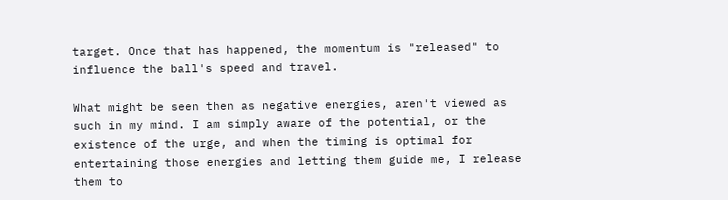target. Once that has happened, the momentum is "released" to influence the ball's speed and travel.

What might be seen then as negative energies, aren't viewed as such in my mind. I am simply aware of the potential, or the existence of the urge, and when the timing is optimal for entertaining those energies and letting them guide me, I release them to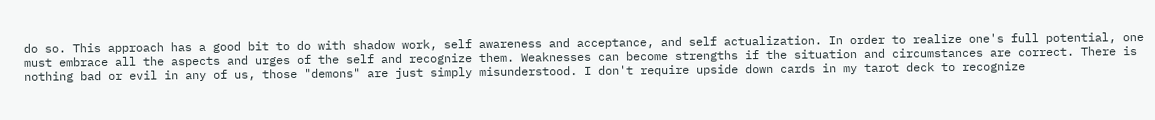do so. This approach has a good bit to do with shadow work, self awareness and acceptance, and self actualization. In order to realize one's full potential, one must embrace all the aspects and urges of the self and recognize them. Weaknesses can become strengths if the situation and circumstances are correct. There is nothing bad or evil in any of us, those "demons" are just simply misunderstood. I don't require upside down cards in my tarot deck to recognize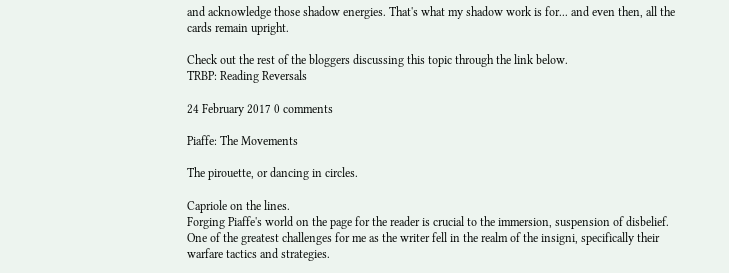and acknowledge those shadow energies. That's what my shadow work is for... and even then, all the cards remain upright.

Check out the rest of the bloggers discussing this topic through the link below.
TRBP: Reading Reversals

24 February 2017 0 comments

Piaffe: The Movements

The pirouette, or dancing in circles.

Capriole on the lines.
Forging Piaffe's world on the page for the reader is crucial to the immersion, suspension of disbelief. One of the greatest challenges for me as the writer fell in the realm of the insigni, specifically their warfare tactics and strategies.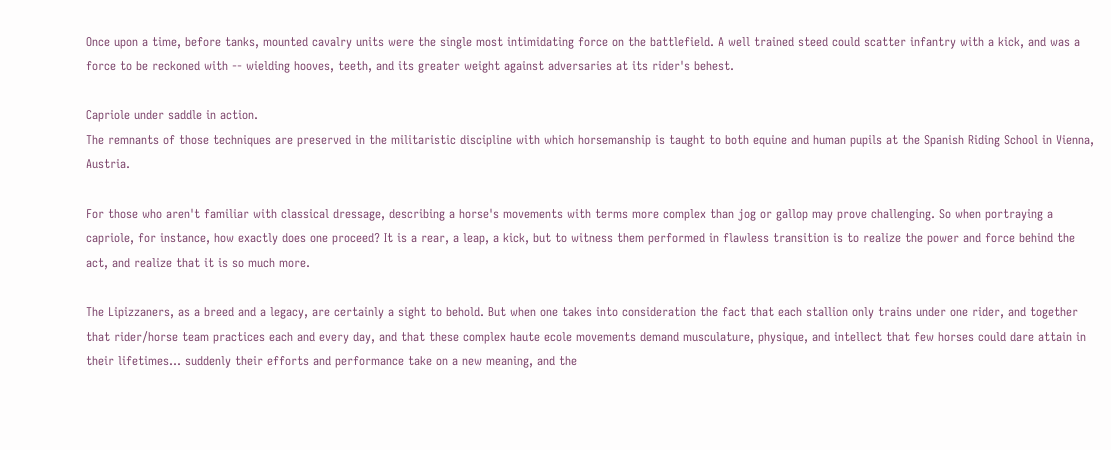Once upon a time, before tanks, mounted cavalry units were the single most intimidating force on the battlefield. A well trained steed could scatter infantry with a kick, and was a force to be reckoned with -- wielding hooves, teeth, and its greater weight against adversaries at its rider's behest.

Capriole under saddle in action.
The remnants of those techniques are preserved in the militaristic discipline with which horsemanship is taught to both equine and human pupils at the Spanish Riding School in Vienna, Austria.

For those who aren't familiar with classical dressage, describing a horse's movements with terms more complex than jog or gallop may prove challenging. So when portraying a capriole, for instance, how exactly does one proceed? It is a rear, a leap, a kick, but to witness them performed in flawless transition is to realize the power and force behind the act, and realize that it is so much more.

The Lipizzaners, as a breed and a legacy, are certainly a sight to behold. But when one takes into consideration the fact that each stallion only trains under one rider, and together that rider/horse team practices each and every day, and that these complex haute ecole movements demand musculature, physique, and intellect that few horses could dare attain in their lifetimes... suddenly their efforts and performance take on a new meaning, and the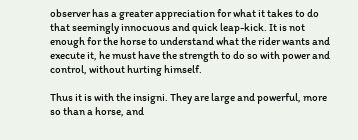observer has a greater appreciation for what it takes to do that seemingly innocuous and quick leap-kick. It is not enough for the horse to understand what the rider wants and execute it, he must have the strength to do so with power and control, without hurting himself.

Thus it is with the insigni. They are large and powerful, more so than a horse, and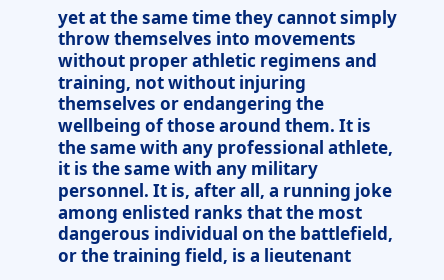yet at the same time they cannot simply throw themselves into movements without proper athletic regimens and training, not without injuring themselves or endangering the wellbeing of those around them. It is the same with any professional athlete, it is the same with any military personnel. It is, after all, a running joke among enlisted ranks that the most dangerous individual on the battlefield, or the training field, is a lieutenant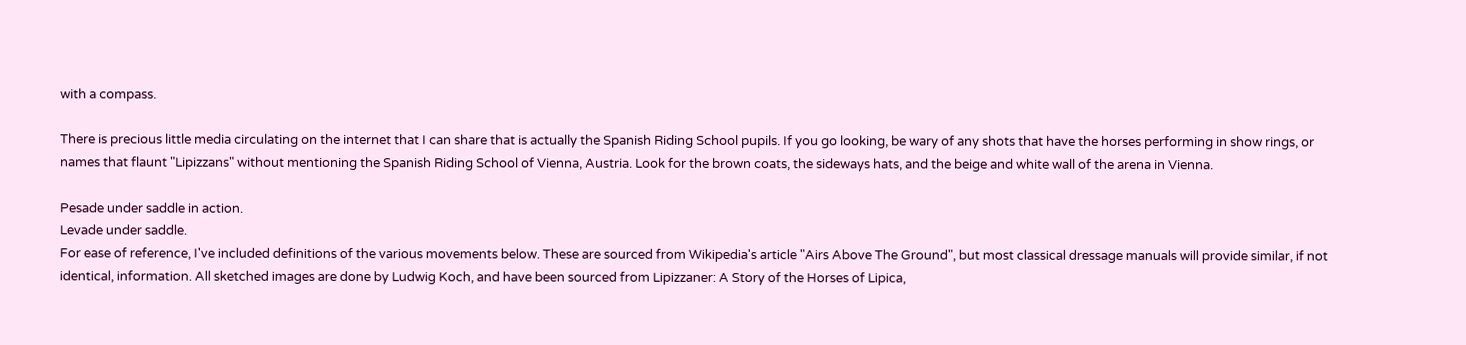with a compass.

There is precious little media circulating on the internet that I can share that is actually the Spanish Riding School pupils. If you go looking, be wary of any shots that have the horses performing in show rings, or names that flaunt "Lipizzans" without mentioning the Spanish Riding School of Vienna, Austria. Look for the brown coats, the sideways hats, and the beige and white wall of the arena in Vienna.

Pesade under saddle in action.
Levade under saddle.
For ease of reference, I've included definitions of the various movements below. These are sourced from Wikipedia's article "Airs Above The Ground", but most classical dressage manuals will provide similar, if not identical, information. All sketched images are done by Ludwig Koch, and have been sourced from Lipizzaner: A Story of the Horses of Lipica,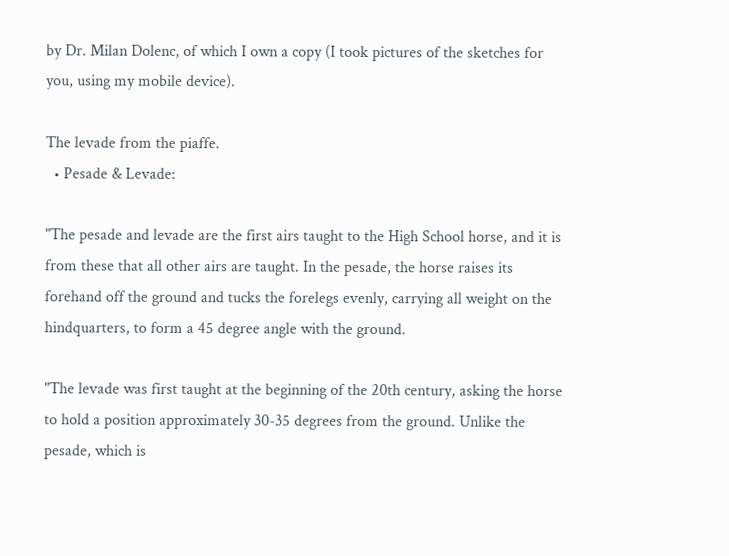by Dr. Milan Dolenc, of which I own a copy (I took pictures of the sketches for you, using my mobile device).

The levade from the piaffe.
  • Pesade & Levade:

"The pesade and levade are the first airs taught to the High School horse, and it is from these that all other airs are taught. In the pesade, the horse raises its forehand off the ground and tucks the forelegs evenly, carrying all weight on the hindquarters, to form a 45 degree angle with the ground.

"The levade was first taught at the beginning of the 20th century, asking the horse to hold a position approximately 30-35 degrees from the ground. Unlike the pesade, which is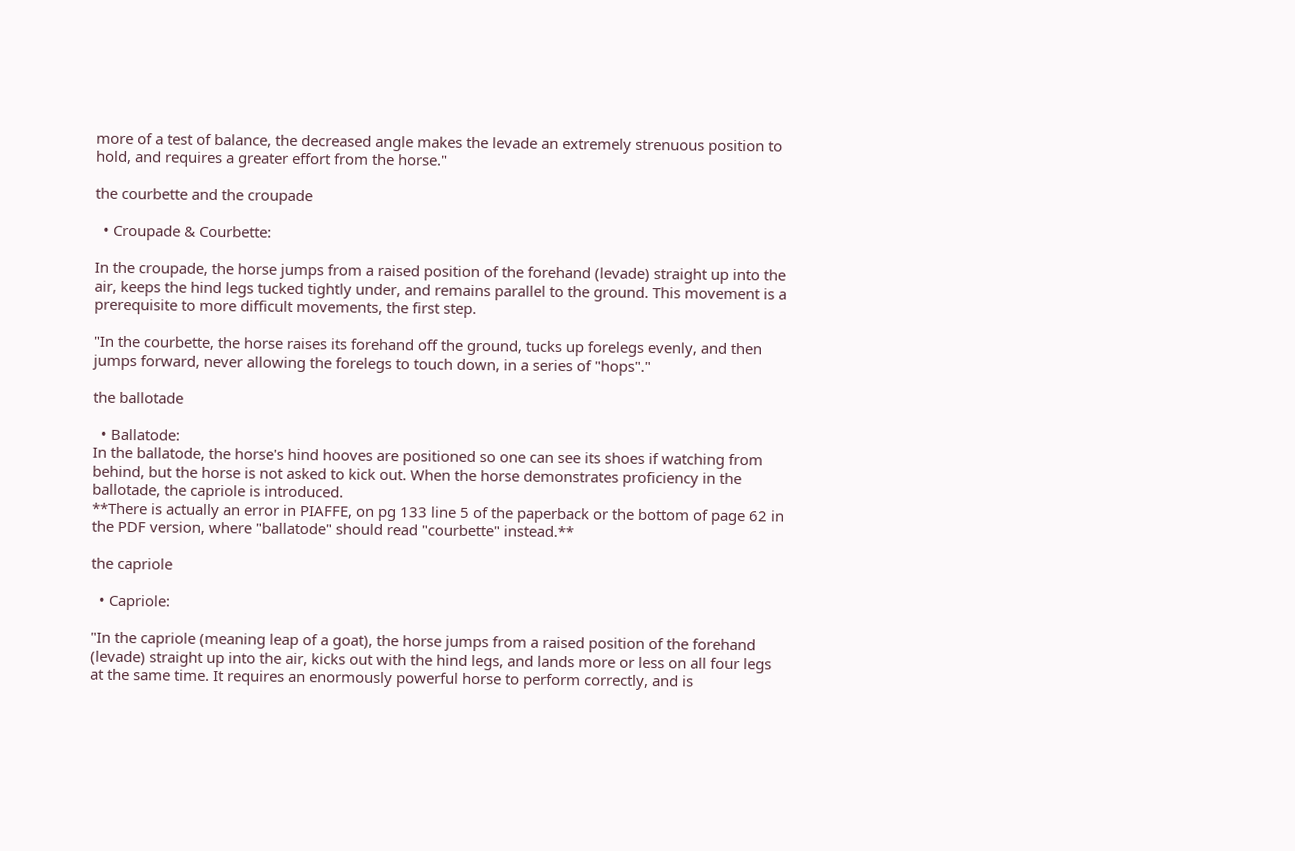more of a test of balance, the decreased angle makes the levade an extremely strenuous position to hold, and requires a greater effort from the horse."

the courbette and the croupade

  • Croupade & Courbette:

In the croupade, the horse jumps from a raised position of the forehand (levade) straight up into the air, keeps the hind legs tucked tightly under, and remains parallel to the ground. This movement is a prerequisite to more difficult movements, the first step.

"In the courbette, the horse raises its forehand off the ground, tucks up forelegs evenly, and then jumps forward, never allowing the forelegs to touch down, in a series of "hops"."

the ballotade

  • Ballatode:
In the ballatode, the horse's hind hooves are positioned so one can see its shoes if watching from behind, but the horse is not asked to kick out. When the horse demonstrates proficiency in the ballotade, the capriole is introduced.
**There is actually an error in PIAFFE, on pg 133 line 5 of the paperback or the bottom of page 62 in the PDF version, where "ballatode" should read "courbette" instead.**

the capriole

  • Capriole:

"In the capriole (meaning leap of a goat), the horse jumps from a raised position of the forehand (levade) straight up into the air, kicks out with the hind legs, and lands more or less on all four legs at the same time. It requires an enormously powerful horse to perform correctly, and is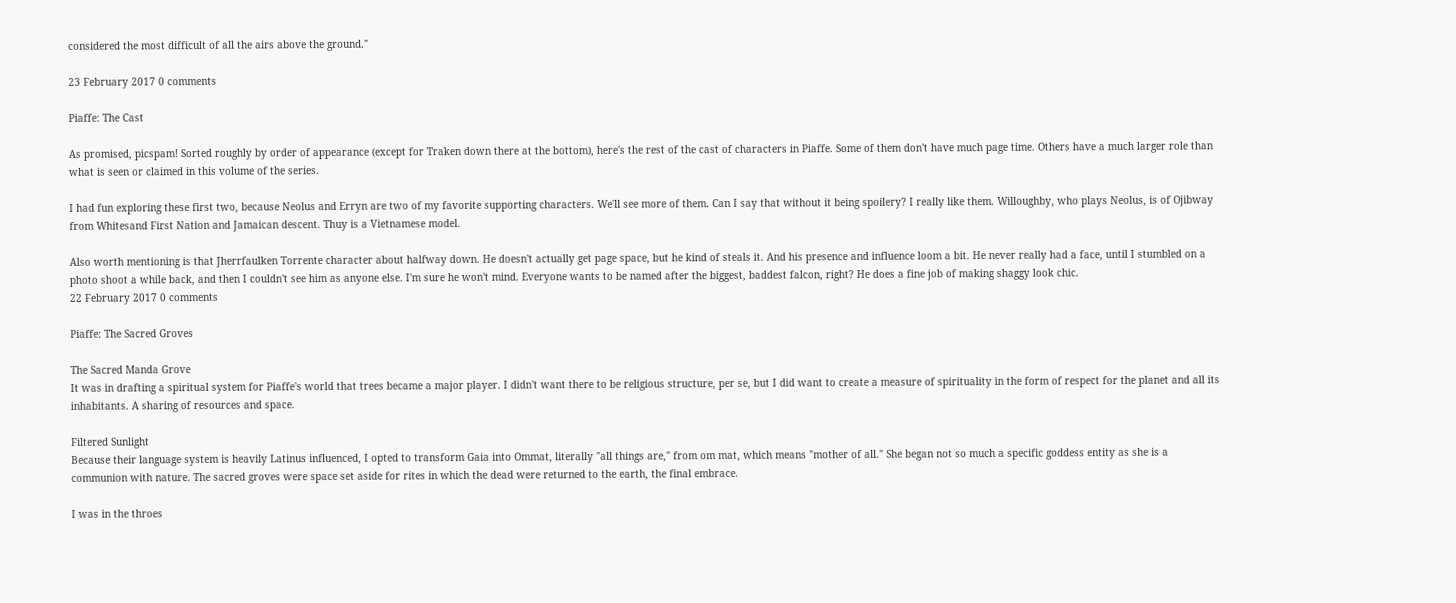considered the most difficult of all the airs above the ground."

23 February 2017 0 comments

Piaffe: The Cast

As promised, picspam! Sorted roughly by order of appearance (except for Traken down there at the bottom), here's the rest of the cast of characters in Piaffe. Some of them don't have much page time. Others have a much larger role than what is seen or claimed in this volume of the series.

I had fun exploring these first two, because Neolus and Erryn are two of my favorite supporting characters. We'll see more of them. Can I say that without it being spoilery? I really like them. Willoughby, who plays Neolus, is of Ojibway from Whitesand First Nation and Jamaican descent. Thuy is a Vietnamese model.

Also worth mentioning is that Jherrfaulken Torrente character about halfway down. He doesn't actually get page space, but he kind of steals it. And his presence and influence loom a bit. He never really had a face, until I stumbled on a photo shoot a while back, and then I couldn't see him as anyone else. I'm sure he won't mind. Everyone wants to be named after the biggest, baddest falcon, right? He does a fine job of making shaggy look chic.
22 February 2017 0 comments

Piaffe: The Sacred Groves

The Sacred Manda Grove
It was in drafting a spiritual system for Piaffe's world that trees became a major player. I didn't want there to be religious structure, per se, but I did want to create a measure of spirituality in the form of respect for the planet and all its inhabitants. A sharing of resources and space.

Filtered Sunlight
Because their language system is heavily Latinus influenced, I opted to transform Gaia into Ommat, literally "all things are," from om mat, which means "mother of all." She began not so much a specific goddess entity as she is a communion with nature. The sacred groves were space set aside for rites in which the dead were returned to the earth, the final embrace.

I was in the throes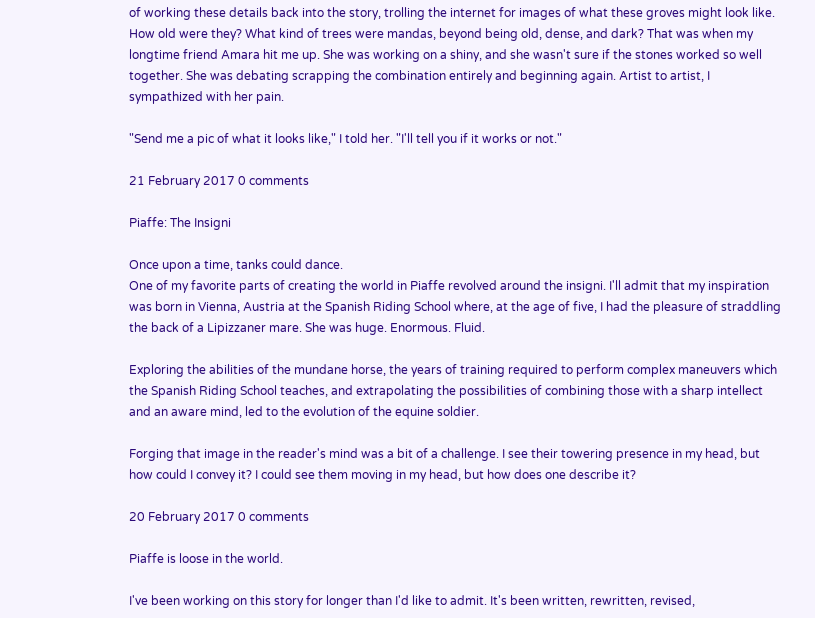of working these details back into the story, trolling the internet for images of what these groves might look like. How old were they? What kind of trees were mandas, beyond being old, dense, and dark? That was when my longtime friend Amara hit me up. She was working on a shiny, and she wasn't sure if the stones worked so well together. She was debating scrapping the combination entirely and beginning again. Artist to artist, I sympathized with her pain.

"Send me a pic of what it looks like," I told her. "I'll tell you if it works or not."

21 February 2017 0 comments

Piaffe: The Insigni

Once upon a time, tanks could dance.
One of my favorite parts of creating the world in Piaffe revolved around the insigni. I'll admit that my inspiration was born in Vienna, Austria at the Spanish Riding School where, at the age of five, I had the pleasure of straddling the back of a Lipizzaner mare. She was huge. Enormous. Fluid.

Exploring the abilities of the mundane horse, the years of training required to perform complex maneuvers which the Spanish Riding School teaches, and extrapolating the possibilities of combining those with a sharp intellect and an aware mind, led to the evolution of the equine soldier.

Forging that image in the reader's mind was a bit of a challenge. I see their towering presence in my head, but how could I convey it? I could see them moving in my head, but how does one describe it?

20 February 2017 0 comments

Piaffe is loose in the world.

I've been working on this story for longer than I'd like to admit. It's been written, rewritten, revised,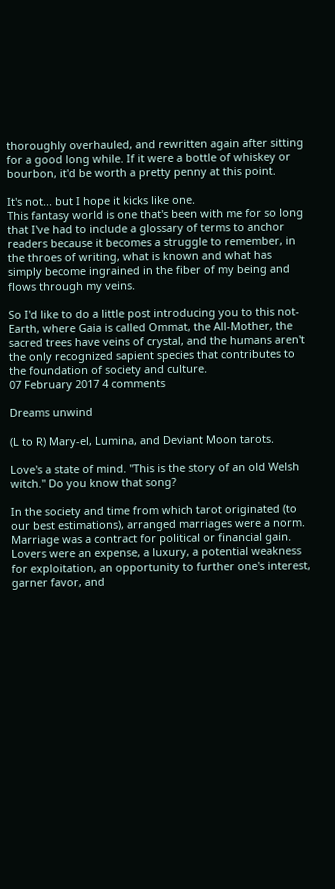thoroughly overhauled, and rewritten again after sitting for a good long while. If it were a bottle of whiskey or bourbon, it'd be worth a pretty penny at this point.

It's not... but I hope it kicks like one.
This fantasy world is one that's been with me for so long that I've had to include a glossary of terms to anchor readers because it becomes a struggle to remember, in the throes of writing, what is known and what has simply become ingrained in the fiber of my being and flows through my veins.

So I'd like to do a little post introducing you to this not-Earth, where Gaia is called Ommat, the All-Mother, the sacred trees have veins of crystal, and the humans aren't the only recognized sapient species that contributes to the foundation of society and culture.
07 February 2017 4 comments

Dreams unwind

(L to R) Mary-el, Lumina, and Deviant Moon tarots.

Love's a state of mind. "This is the story of an old Welsh witch." Do you know that song?

In the society and time from which tarot originated (to our best estimations), arranged marriages were a norm. Marriage was a contract for political or financial gain. Lovers were an expense, a luxury, a potential weakness for exploitation, an opportunity to further one's interest, garner favor, and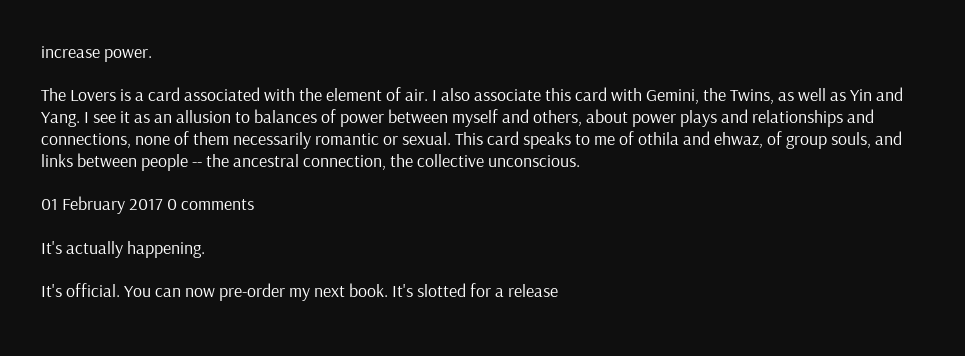increase power.

The Lovers is a card associated with the element of air. I also associate this card with Gemini, the Twins, as well as Yin and Yang. I see it as an allusion to balances of power between myself and others, about power plays and relationships and connections, none of them necessarily romantic or sexual. This card speaks to me of othila and ehwaz, of group souls, and links between people -- the ancestral connection, the collective unconscious.

01 February 2017 0 comments

It's actually happening.

It's official. You can now pre-order my next book. It's slotted for a release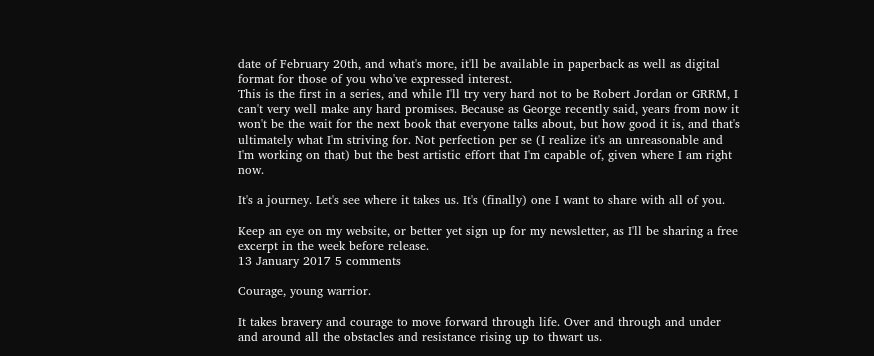date of February 20th, and what's more, it'll be available in paperback as well as digital format for those of you who've expressed interest.
This is the first in a series, and while I'll try very hard not to be Robert Jordan or GRRM, I can't very well make any hard promises. Because as George recently said, years from now it won't be the wait for the next book that everyone talks about, but how good it is, and that's ultimately what I'm striving for. Not perfection per se (I realize it's an unreasonable and I'm working on that) but the best artistic effort that I'm capable of, given where I am right now.

It's a journey. Let's see where it takes us. It's (finally) one I want to share with all of you.

Keep an eye on my website, or better yet sign up for my newsletter, as I'll be sharing a free excerpt in the week before release.
13 January 2017 5 comments

Courage, young warrior.

It takes bravery and courage to move forward through life. Over and through and under and around all the obstacles and resistance rising up to thwart us.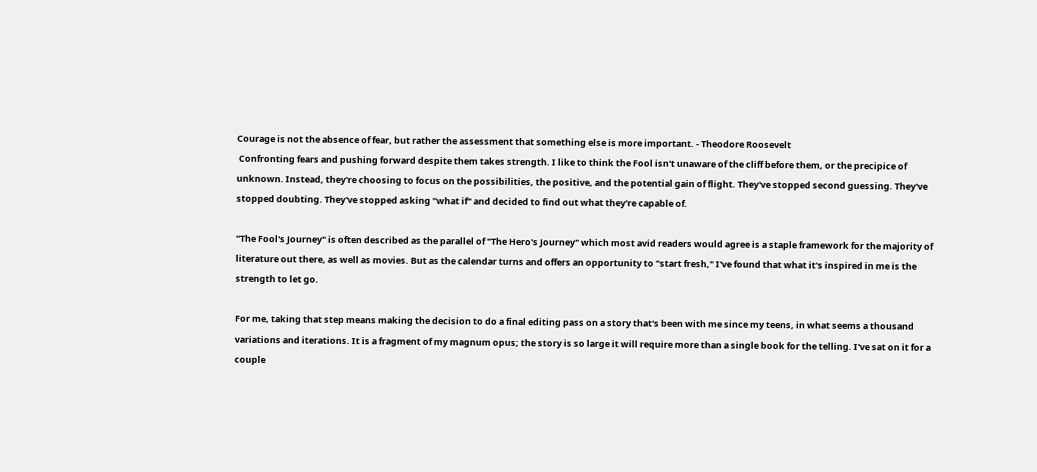Courage is not the absence of fear, but rather the assessment that something else is more important. - Theodore Roosevelt
 Confronting fears and pushing forward despite them takes strength. I like to think the Fool isn't unaware of the cliff before them, or the precipice of unknown. Instead, they're choosing to focus on the possibilities, the positive, and the potential gain of flight. They've stopped second guessing. They've stopped doubting. They've stopped asking "what if" and decided to find out what they're capable of.

"The Fool's Journey" is often described as the parallel of "The Hero's Journey" which most avid readers would agree is a staple framework for the majority of literature out there, as well as movies. But as the calendar turns and offers an opportunity to "start fresh," I've found that what it's inspired in me is the strength to let go.

For me, taking that step means making the decision to do a final editing pass on a story that's been with me since my teens, in what seems a thousand variations and iterations. It is a fragment of my magnum opus; the story is so large it will require more than a single book for the telling. I've sat on it for a couple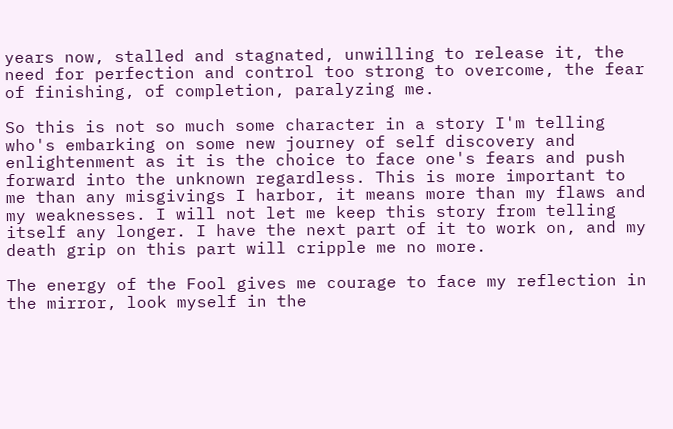years now, stalled and stagnated, unwilling to release it, the need for perfection and control too strong to overcome, the fear of finishing, of completion, paralyzing me.

So this is not so much some character in a story I'm telling who's embarking on some new journey of self discovery and enlightenment as it is the choice to face one's fears and push forward into the unknown regardless. This is more important to me than any misgivings I harbor, it means more than my flaws and my weaknesses. I will not let me keep this story from telling itself any longer. I have the next part of it to work on, and my death grip on this part will cripple me no more.

The energy of the Fool gives me courage to face my reflection in the mirror, look myself in the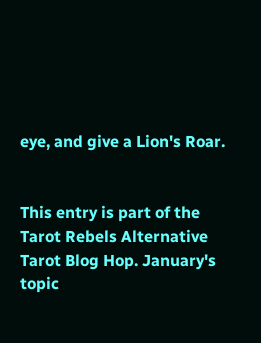eye, and give a Lion's Roar.


This entry is part of the Tarot Rebels Alternative Tarot Blog Hop. January's topic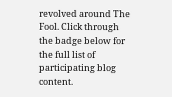revolved around The Fool. Click through the badge below for the full list of participating blog content.